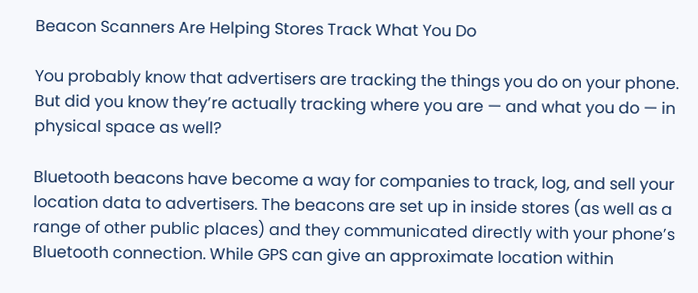Beacon Scanners Are Helping Stores Track What You Do

You probably know that advertisers are tracking the things you do on your phone. But did you know they’re actually tracking where you are — and what you do — in physical space as well?

Bluetooth beacons have become a way for companies to track, log, and sell your location data to advertisers. The beacons are set up in inside stores (as well as a range of other public places) and they communicated directly with your phone’s Bluetooth connection. While GPS can give an approximate location within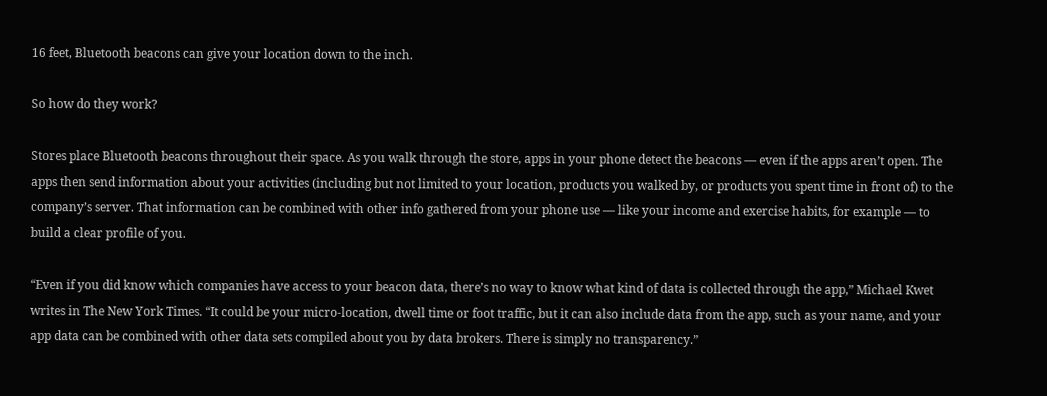16 feet, Bluetooth beacons can give your location down to the inch.

So how do they work?

Stores place Bluetooth beacons throughout their space. As you walk through the store, apps in your phone detect the beacons — even if the apps aren’t open. The apps then send information about your activities (including but not limited to your location, products you walked by, or products you spent time in front of) to the company’s server. That information can be combined with other info gathered from your phone use — like your income and exercise habits, for example — to build a clear profile of you.

“Even if you did know which companies have access to your beacon data, there’s no way to know what kind of data is collected through the app,” Michael Kwet writes in The New York Times. “It could be your micro-location, dwell time or foot traffic, but it can also include data from the app, such as your name, and your app data can be combined with other data sets compiled about you by data brokers. There is simply no transparency.”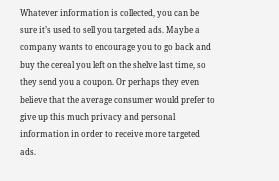Whatever information is collected, you can be sure it’s used to sell you targeted ads. Maybe a company wants to encourage you to go back and buy the cereal you left on the shelve last time, so they send you a coupon. Or perhaps they even believe that the average consumer would prefer to give up this much privacy and personal information in order to receive more targeted ads.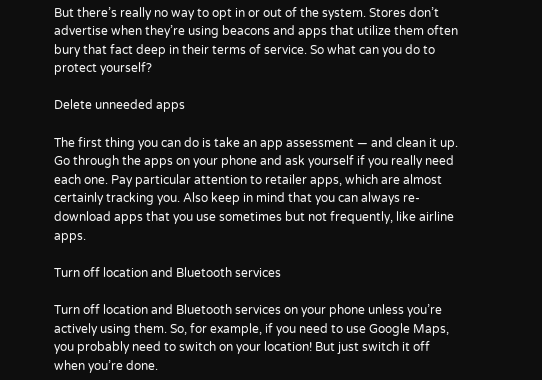But there’s really no way to opt in or out of the system. Stores don’t advertise when they’re using beacons and apps that utilize them often bury that fact deep in their terms of service. So what can you do to protect yourself?

Delete unneeded apps

The first thing you can do is take an app assessment — and clean it up. Go through the apps on your phone and ask yourself if you really need each one. Pay particular attention to retailer apps, which are almost certainly tracking you. Also keep in mind that you can always re-download apps that you use sometimes but not frequently, like airline apps.

Turn off location and Bluetooth services

Turn off location and Bluetooth services on your phone unless you’re actively using them. So, for example, if you need to use Google Maps, you probably need to switch on your location! But just switch it off when you’re done.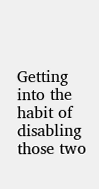Getting into the habit of disabling those two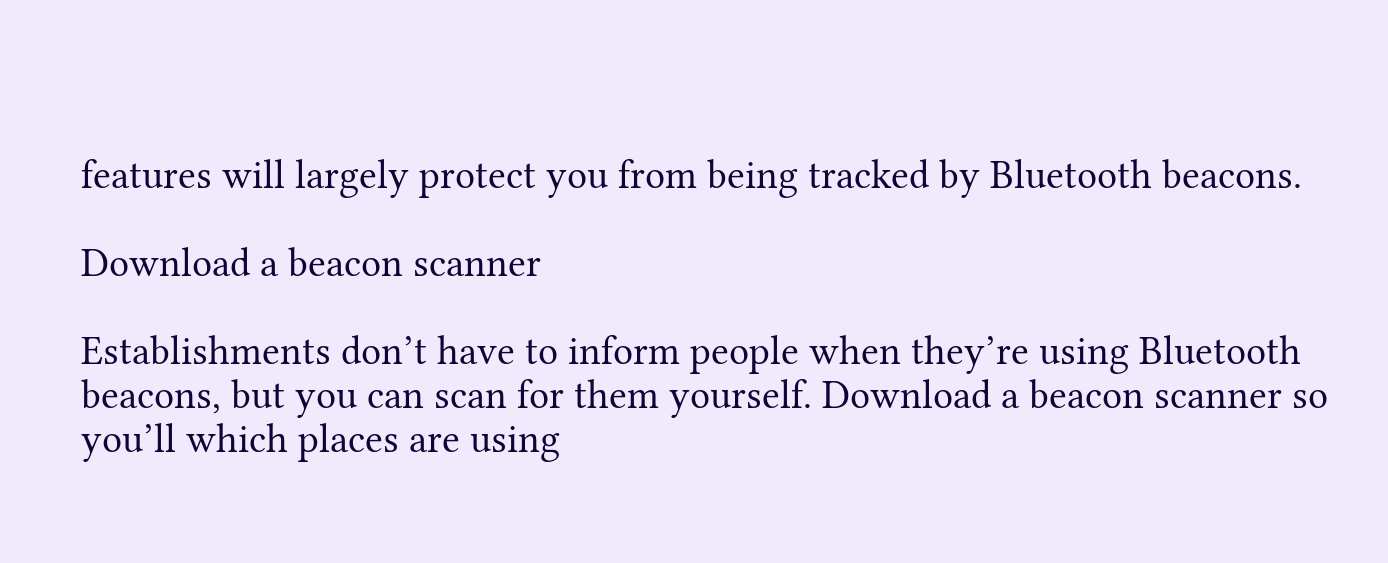features will largely protect you from being tracked by Bluetooth beacons.

Download a beacon scanner

Establishments don’t have to inform people when they’re using Bluetooth beacons, but you can scan for them yourself. Download a beacon scanner so you’ll which places are using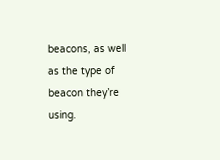beacons, as well as the type of beacon they’re using.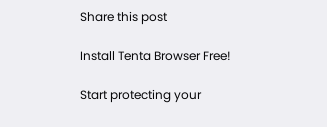Share this post

Install Tenta Browser Free!

Start protecting your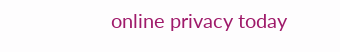online privacy today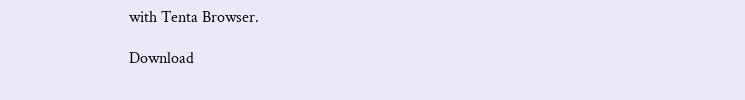with Tenta Browser.

Download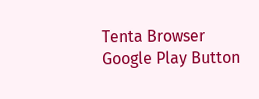Tenta Browser Google Play Button